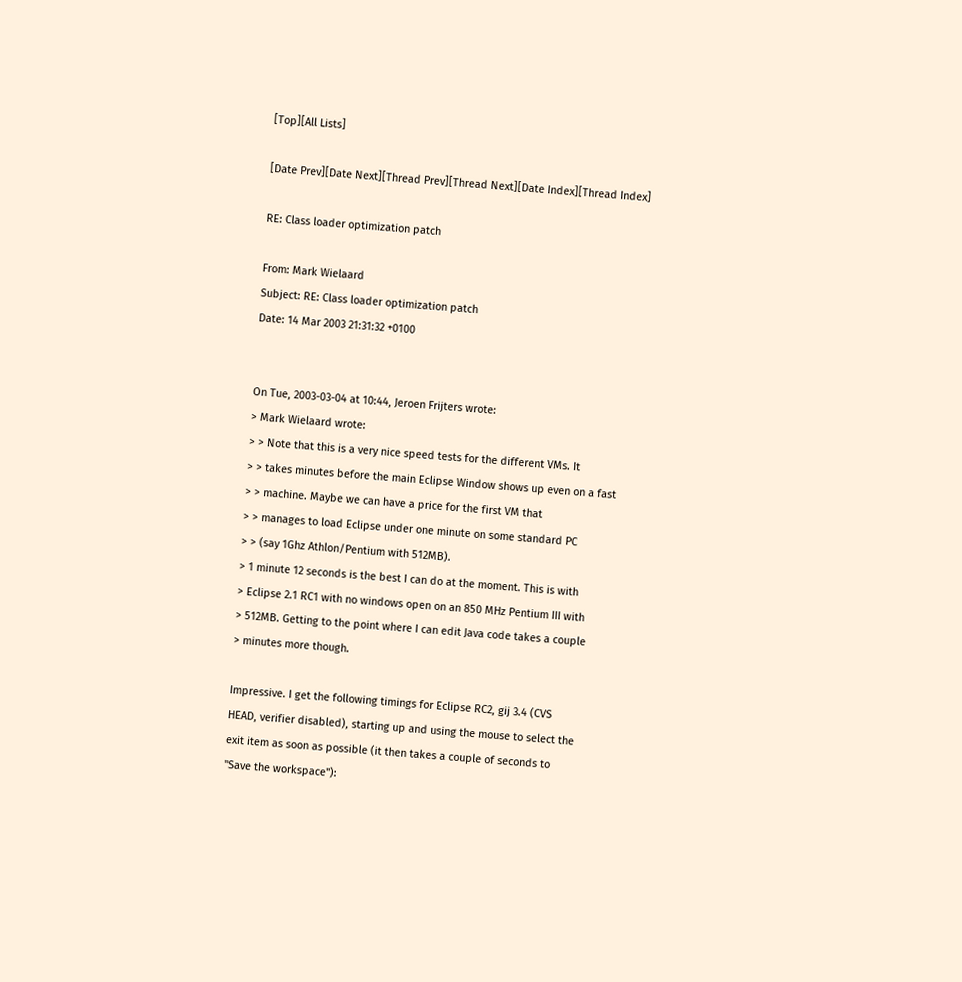[Top][All Lists]

[Date Prev][Date Next][Thread Prev][Thread Next][Date Index][Thread Index]

RE: Class loader optimization patch

From: Mark Wielaard
Subject: RE: Class loader optimization patch
Date: 14 Mar 2003 21:31:32 +0100


On Tue, 2003-03-04 at 10:44, Jeroen Frijters wrote:
> Mark Wielaard wrote:
> > Note that this is a very nice speed tests for the different VMs. It
> > takes minutes before the main Eclipse Window shows up even on a fast
> > machine. Maybe we can have a price for the first VM that
> > manages to load Eclipse under one minute on some standard PC
> > (say 1Ghz Athlon/Pentium with 512MB).
> 1 minute 12 seconds is the best I can do at the moment. This is with
> Eclipse 2.1 RC1 with no windows open on an 850 MHz Pentium III with
> 512MB. Getting to the point where I can edit Java code takes a couple
> minutes more though.

Impressive. I get the following timings for Eclipse RC2, gij 3.4 (CVS
HEAD, verifier disabled), starting up and using the mouse to select the
exit item as soon as possible (it then takes a couple of seconds to
"Save the workspace"):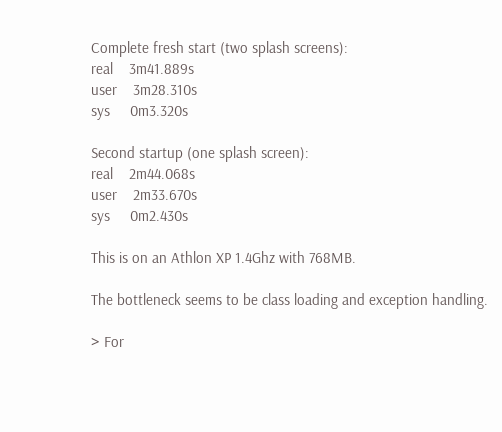Complete fresh start (two splash screens):
real    3m41.889s
user    3m28.310s
sys     0m3.320s

Second startup (one splash screen):
real    2m44.068s
user    2m33.670s
sys     0m2.430s

This is on an Athlon XP 1.4Ghz with 768MB.

The bottleneck seems to be class loading and exception handling.

> For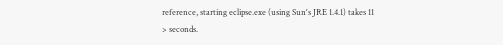reference, starting eclipse.exe (using Sun's JRE 1.4.1) takes 11
> seconds.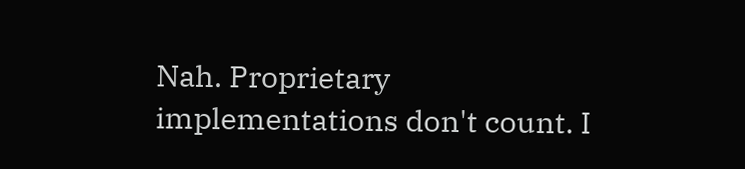Nah. Proprietary implementations don't count. I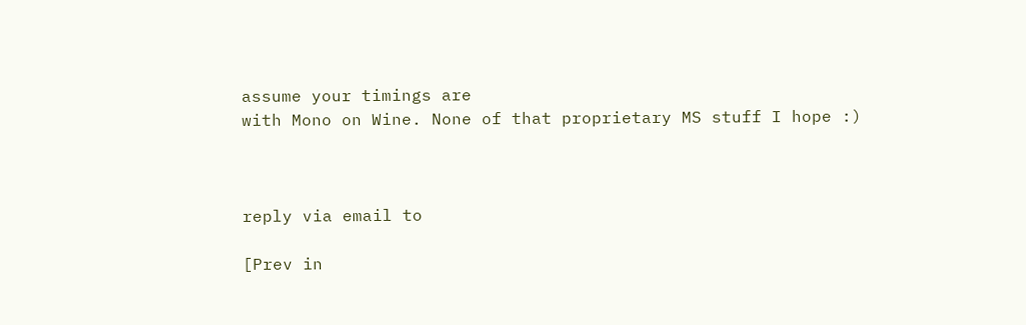assume your timings are
with Mono on Wine. None of that proprietary MS stuff I hope :)



reply via email to

[Prev in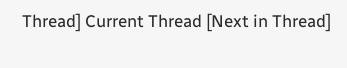Thread] Current Thread [Next in Thread]